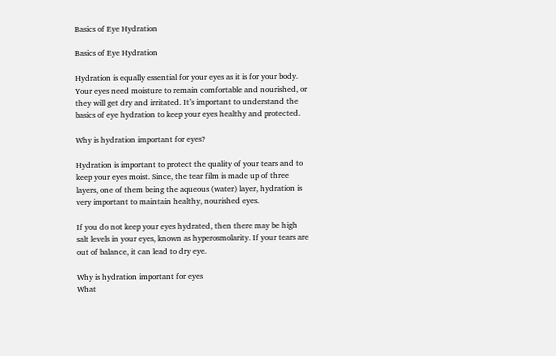Basics of Eye Hydration

Basics of Eye Hydration

Hydration is equally essential for your eyes as it is for your body. Your eyes need moisture to remain comfortable and nourished, or they will get dry and irritated. It’s important to understand the basics of eye hydration to keep your eyes healthy and protected.

Why is hydration important for eyes?

Hydration is important to protect the quality of your tears and to keep your eyes moist. Since, the tear film is made up of three layers, one of them being the aqueous (water) layer, hydration is very important to maintain healthy, nourished eyes.

If you do not keep your eyes hydrated, then there may be high salt levels in your eyes, known as hyperosmolarity. If your tears are out of balance, it can lead to dry eye.

Why is hydration important for eyes
What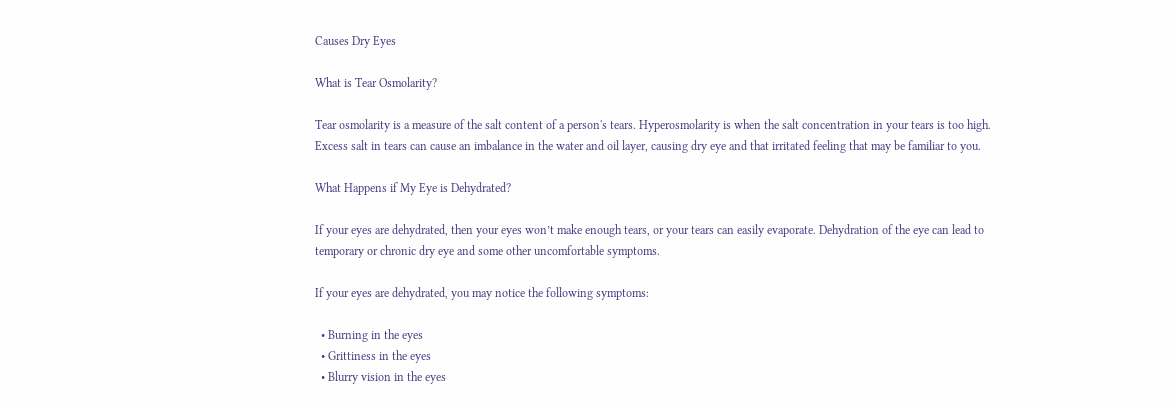Causes Dry Eyes

What is Tear Osmolarity?

Tear osmolarity is a measure of the salt content of a person's tears. Hyperosmolarity is when the salt concentration in your tears is too high. Excess salt in tears can cause an imbalance in the water and oil layer, causing dry eye and that irritated feeling that may be familiar to you.

What Happens if My Eye is Dehydrated?

If your eyes are dehydrated, then your eyes won’t make enough tears, or your tears can easily evaporate. Dehydration of the eye can lead to temporary or chronic dry eye and some other uncomfortable symptoms.

If your eyes are dehydrated, you may notice the following symptoms:

  • Burning in the eyes
  • Grittiness in the eyes
  • Blurry vision in the eyes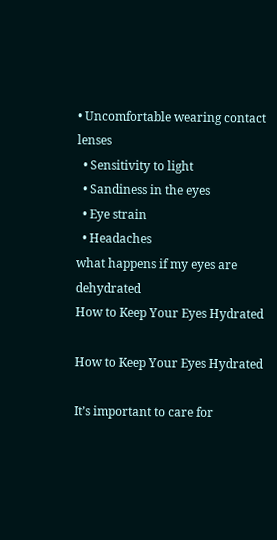• Uncomfortable wearing contact lenses
  • Sensitivity to light
  • Sandiness in the eyes
  • Eye strain
  • Headaches
what happens if my eyes are dehydrated
How to Keep Your Eyes Hydrated

How to Keep Your Eyes Hydrated

It’s important to care for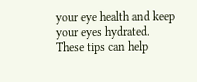your eye health and keep your eyes hydrated. These tips can help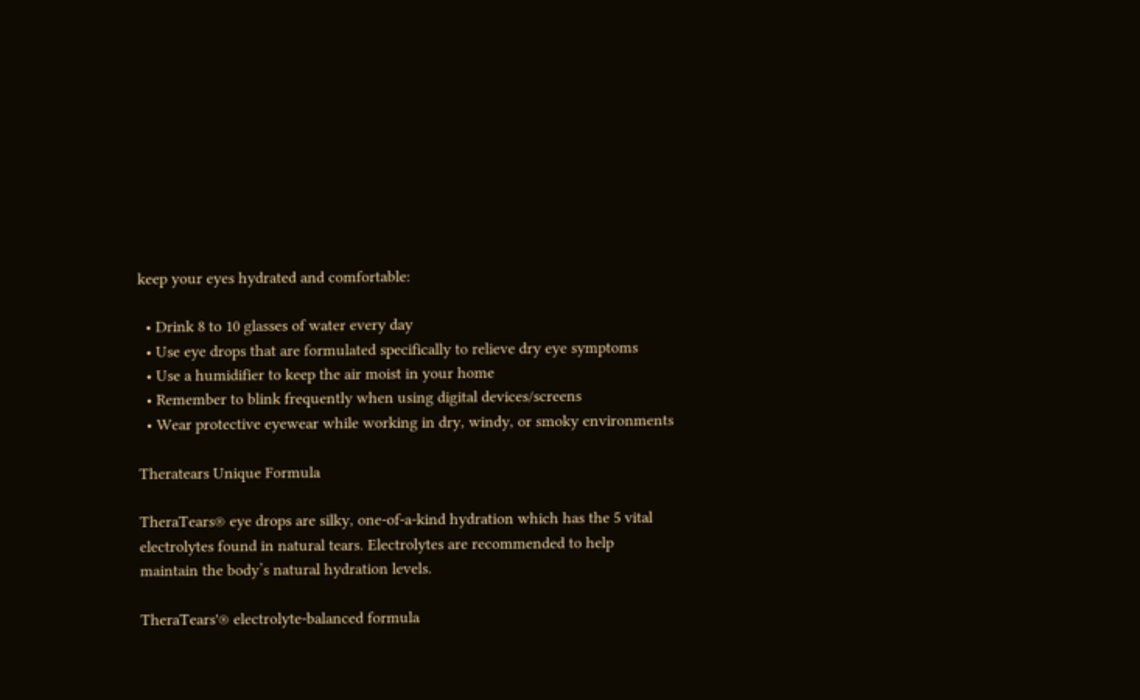keep your eyes hydrated and comfortable:

  • Drink 8 to 10 glasses of water every day
  • Use eye drops that are formulated specifically to relieve dry eye symptoms
  • Use a humidifier to keep the air moist in your home
  • Remember to blink frequently when using digital devices/screens
  • Wear protective eyewear while working in dry, windy, or smoky environments

Theratears Unique Formula

TheraTears® eye drops are silky, one-of-a-kind hydration which has the 5 vital electrolytes found in natural tears. Electrolytes are recommended to help maintain the body’s natural hydration levels.

TheraTears'® electrolyte-balanced formula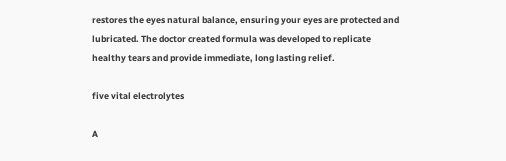restores the eyes natural balance, ensuring your eyes are protected and lubricated. The doctor created formula was developed to replicate healthy tears and provide immediate, long lasting relief.

five vital electrolytes

A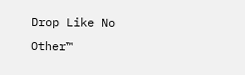Drop Like No Other™